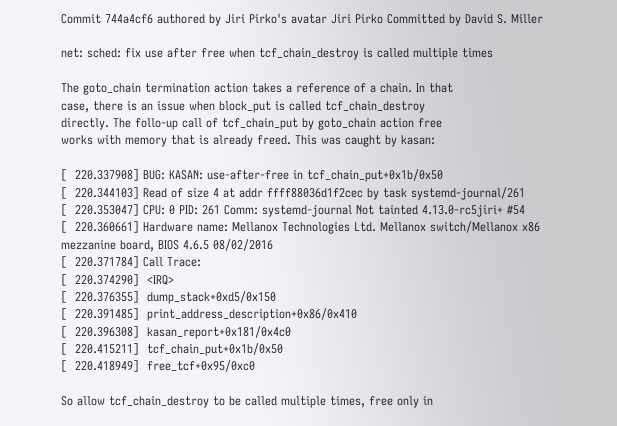Commit 744a4cf6 authored by Jiri Pirko's avatar Jiri Pirko Committed by David S. Miller

net: sched: fix use after free when tcf_chain_destroy is called multiple times

The goto_chain termination action takes a reference of a chain. In that
case, there is an issue when block_put is called tcf_chain_destroy
directly. The follo-up call of tcf_chain_put by goto_chain action free
works with memory that is already freed. This was caught by kasan:

[  220.337908] BUG: KASAN: use-after-free in tcf_chain_put+0x1b/0x50
[  220.344103] Read of size 4 at addr ffff88036d1f2cec by task systemd-journal/261
[  220.353047] CPU: 0 PID: 261 Comm: systemd-journal Not tainted 4.13.0-rc5jiri+ #54
[  220.360661] Hardware name: Mellanox Technologies Ltd. Mellanox switch/Mellanox x86 mezzanine board, BIOS 4.6.5 08/02/2016
[  220.371784] Call Trace:
[  220.374290]  <IRQ>
[  220.376355]  dump_stack+0xd5/0x150
[  220.391485]  print_address_description+0x86/0x410
[  220.396308]  kasan_report+0x181/0x4c0
[  220.415211]  tcf_chain_put+0x1b/0x50
[  220.418949]  free_tcf+0x95/0xc0

So allow tcf_chain_destroy to be called multiple times, free only in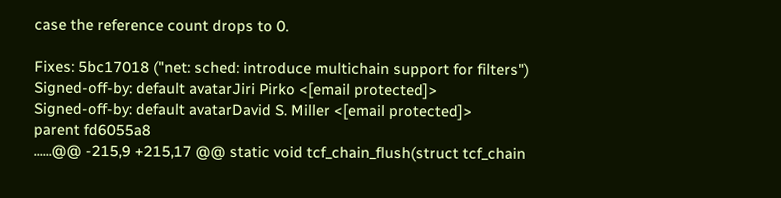case the reference count drops to 0.

Fixes: 5bc17018 ("net: sched: introduce multichain support for filters")
Signed-off-by: default avatarJiri Pirko <[email protected]>
Signed-off-by: default avatarDavid S. Miller <[email protected]>
parent fd6055a8
......@@ -215,9 +215,17 @@ static void tcf_chain_flush(struct tcf_chain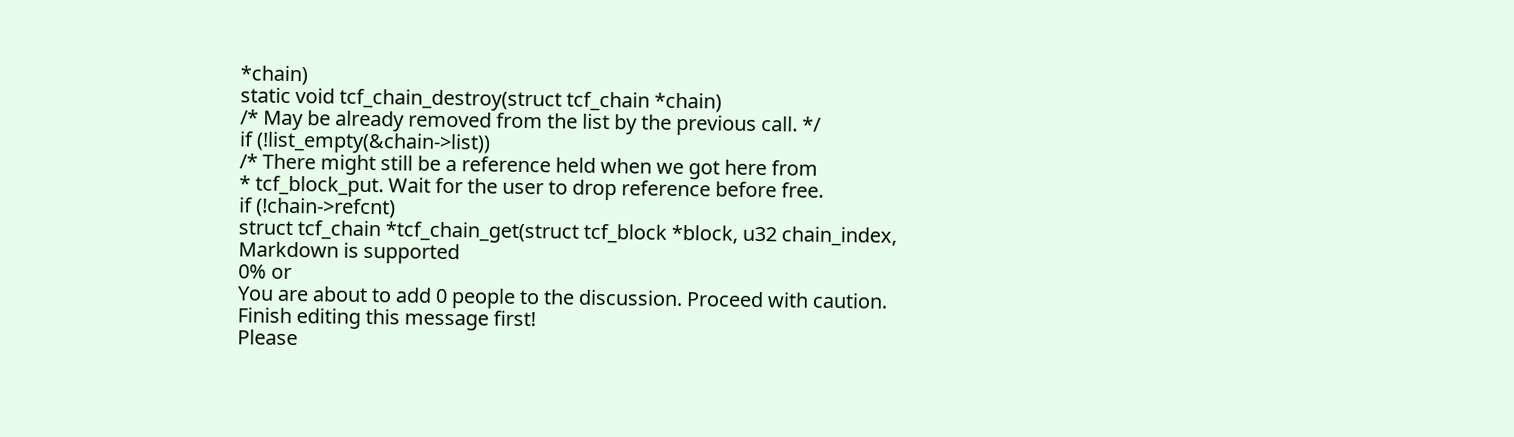*chain)
static void tcf_chain_destroy(struct tcf_chain *chain)
/* May be already removed from the list by the previous call. */
if (!list_empty(&chain->list))
/* There might still be a reference held when we got here from
* tcf_block_put. Wait for the user to drop reference before free.
if (!chain->refcnt)
struct tcf_chain *tcf_chain_get(struct tcf_block *block, u32 chain_index,
Markdown is supported
0% or
You are about to add 0 people to the discussion. Proceed with caution.
Finish editing this message first!
Please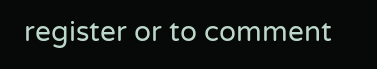register or to comment